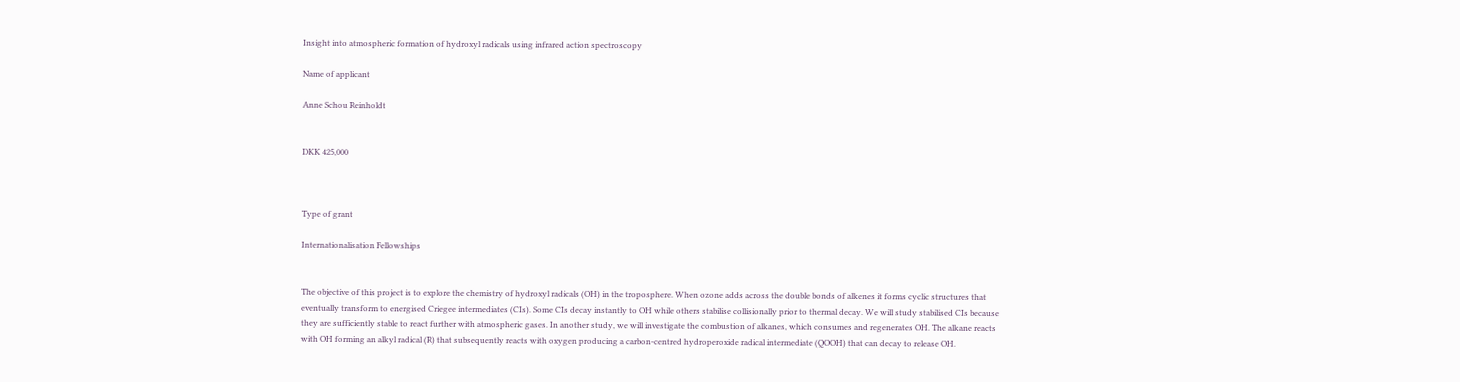Insight into atmospheric formation of hydroxyl radicals using infrared action spectroscopy

Name of applicant

Anne Schou Reinholdt


DKK 425,000



Type of grant

Internationalisation Fellowships


The objective of this project is to explore the chemistry of hydroxyl radicals (OH) in the troposphere. When ozone adds across the double bonds of alkenes it forms cyclic structures that eventually transform to energised Criegee intermediates (CIs). Some CIs decay instantly to OH while others stabilise collisionally prior to thermal decay. We will study stabilised CIs because they are sufficiently stable to react further with atmospheric gases. In another study, we will investigate the combustion of alkanes, which consumes and regenerates OH. The alkane reacts with OH forming an alkyl radical (R) that subsequently reacts with oxygen producing a carbon-centred hydroperoxide radical intermediate (QOOH) that can decay to release OH.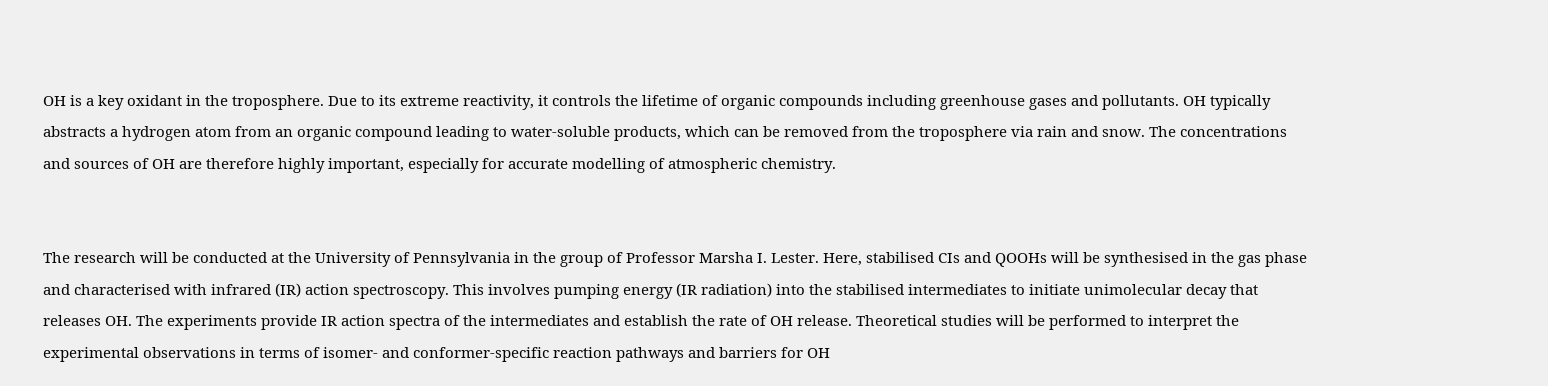OH is a key oxidant in the troposphere. Due to its extreme reactivity, it controls the lifetime of organic compounds including greenhouse gases and pollutants. OH typically abstracts a hydrogen atom from an organic compound leading to water-soluble products, which can be removed from the troposphere via rain and snow. The concentrations and sources of OH are therefore highly important, especially for accurate modelling of atmospheric chemistry.


The research will be conducted at the University of Pennsylvania in the group of Professor Marsha I. Lester. Here, stabilised CIs and QOOHs will be synthesised in the gas phase and characterised with infrared (IR) action spectroscopy. This involves pumping energy (IR radiation) into the stabilised intermediates to initiate unimolecular decay that releases OH. The experiments provide IR action spectra of the intermediates and establish the rate of OH release. Theoretical studies will be performed to interpret the experimental observations in terms of isomer- and conformer-specific reaction pathways and barriers for OH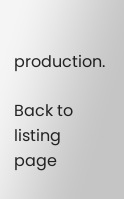production.

Back to listing page